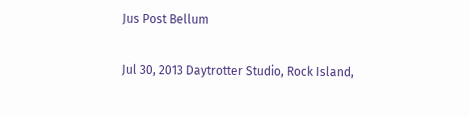Jus Post Bellum

Jul 30, 2013 Daytrotter Studio, Rock Island,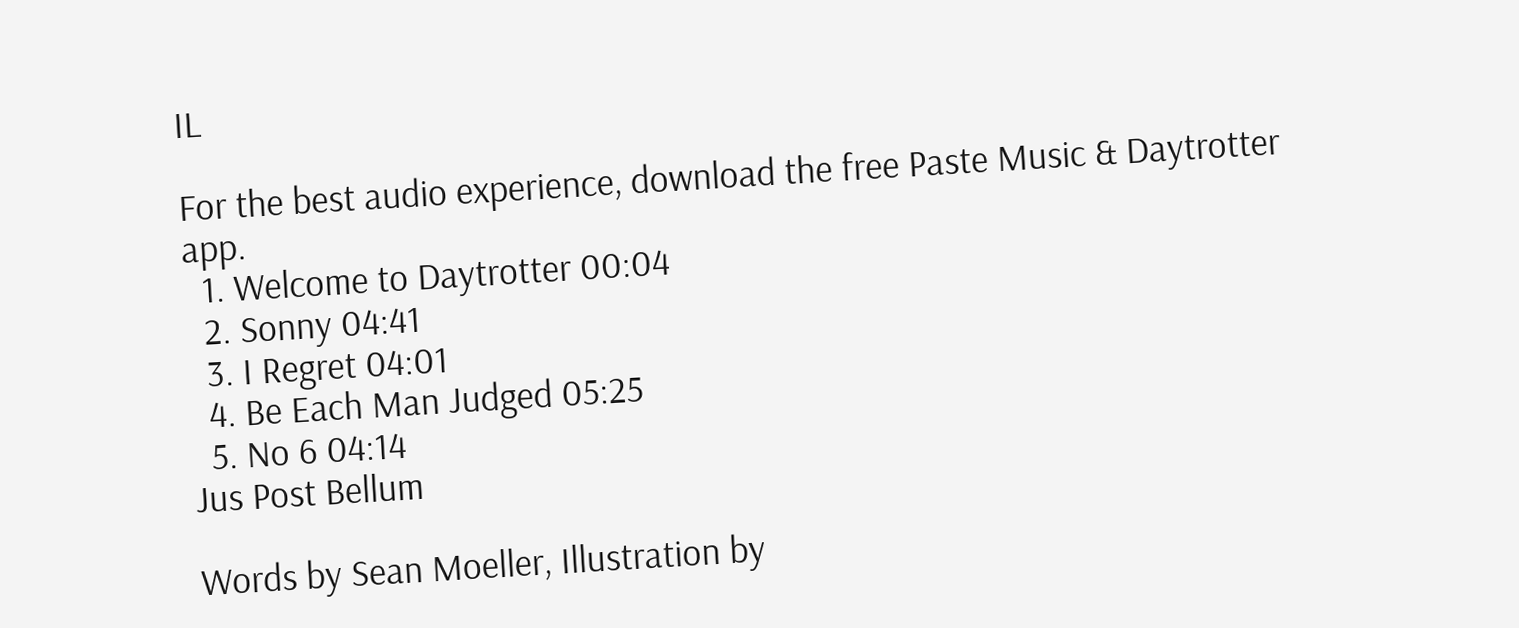IL

For the best audio experience, download the free Paste Music & Daytrotter app.
  1. Welcome to Daytrotter 00:04
  2. Sonny 04:41
  3. I Regret 04:01
  4. Be Each Man Judged 05:25
  5. No 6 04:14
Jus Post Bellum

Words by Sean Moeller, Illustration by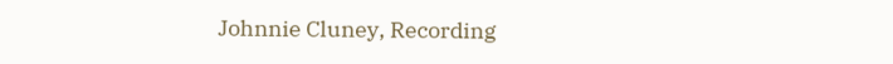Johnnie Cluney, Recording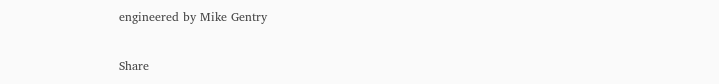engineered by Mike Gentry

Share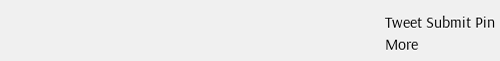Tweet Submit Pin
More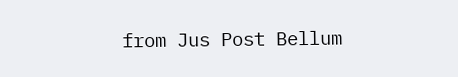from Jus Post Bellum